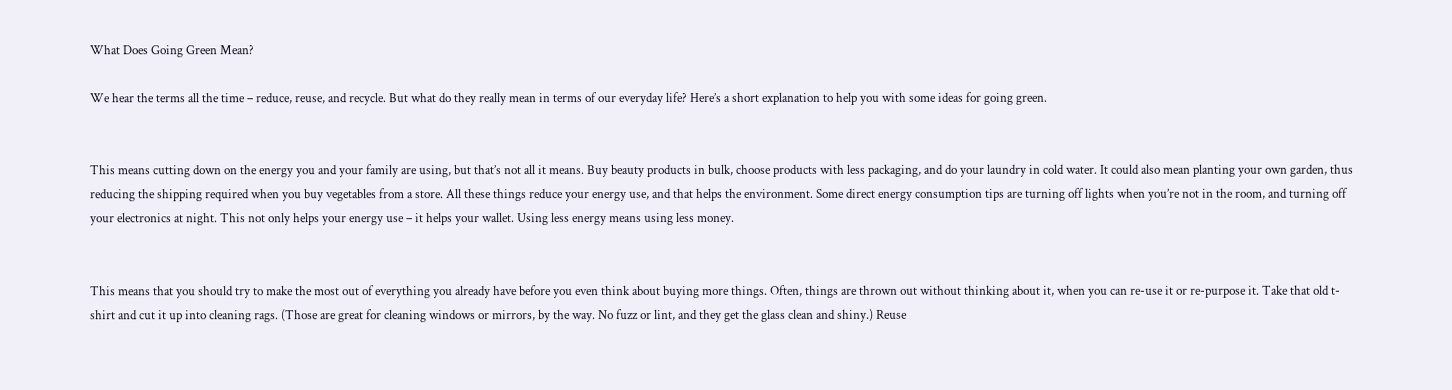What Does Going Green Mean?

We hear the terms all the time – reduce, reuse, and recycle. But what do they really mean in terms of our everyday life? Here’s a short explanation to help you with some ideas for going green.


This means cutting down on the energy you and your family are using, but that’s not all it means. Buy beauty products in bulk, choose products with less packaging, and do your laundry in cold water. It could also mean planting your own garden, thus reducing the shipping required when you buy vegetables from a store. All these things reduce your energy use, and that helps the environment. Some direct energy consumption tips are turning off lights when you’re not in the room, and turning off your electronics at night. This not only helps your energy use – it helps your wallet. Using less energy means using less money.


This means that you should try to make the most out of everything you already have before you even think about buying more things. Often, things are thrown out without thinking about it, when you can re-use it or re-purpose it. Take that old t-shirt and cut it up into cleaning rags. (Those are great for cleaning windows or mirrors, by the way. No fuzz or lint, and they get the glass clean and shiny.) Reuse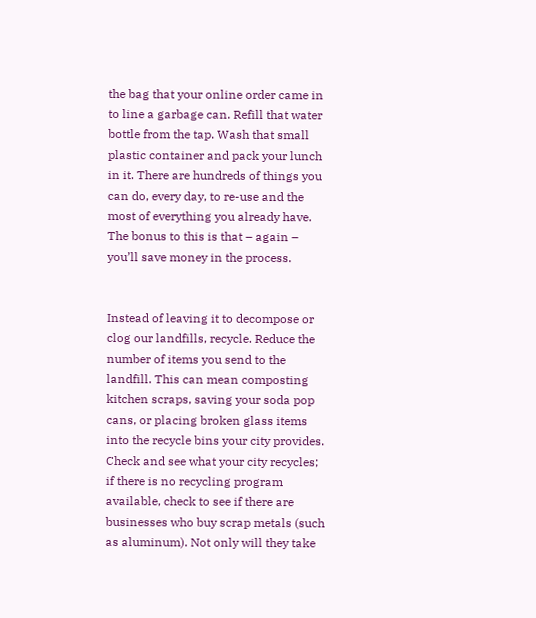the bag that your online order came in to line a garbage can. Refill that water bottle from the tap. Wash that small plastic container and pack your lunch in it. There are hundreds of things you can do, every day, to re-use and the most of everything you already have. The bonus to this is that – again – you’ll save money in the process.


Instead of leaving it to decompose or clog our landfills, recycle. Reduce the number of items you send to the landfill. This can mean composting kitchen scraps, saving your soda pop cans, or placing broken glass items into the recycle bins your city provides. Check and see what your city recycles; if there is no recycling program available, check to see if there are businesses who buy scrap metals (such as aluminum). Not only will they take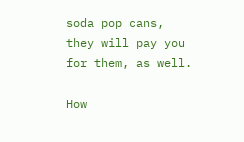soda pop cans, they will pay you for them, as well.

How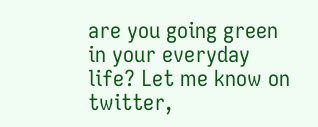are you going green in your everyday life? Let me know on twitter,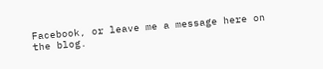Facebook, or leave me a message here on the blog.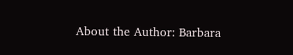About the Author: Barbara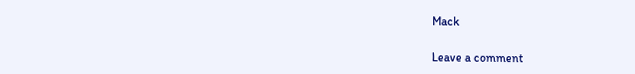Mack

Leave a comment